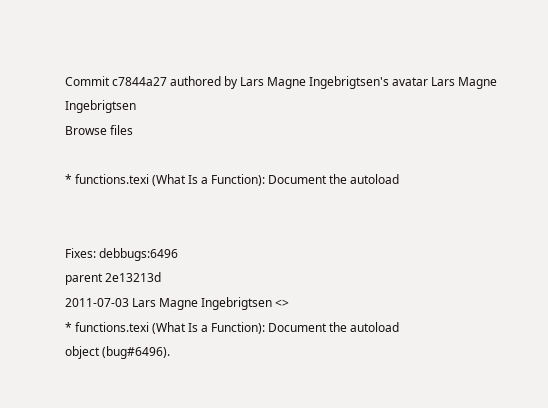Commit c7844a27 authored by Lars Magne Ingebrigtsen's avatar Lars Magne Ingebrigtsen
Browse files

* functions.texi (What Is a Function): Document the autoload


Fixes: debbugs:6496
parent 2e13213d
2011-07-03 Lars Magne Ingebrigtsen <>
* functions.texi (What Is a Function): Document the autoload
object (bug#6496).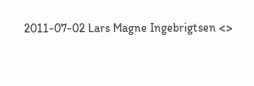2011-07-02 Lars Magne Ingebrigtsen <>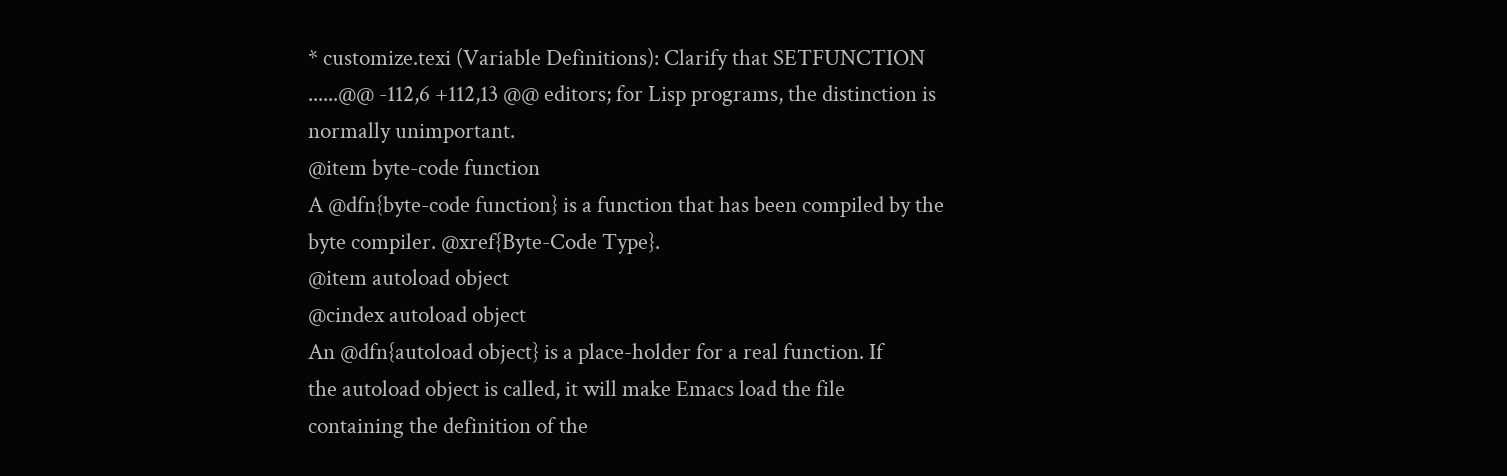* customize.texi (Variable Definitions): Clarify that SETFUNCTION
......@@ -112,6 +112,13 @@ editors; for Lisp programs, the distinction is normally unimportant.
@item byte-code function
A @dfn{byte-code function} is a function that has been compiled by the
byte compiler. @xref{Byte-Code Type}.
@item autoload object
@cindex autoload object
An @dfn{autoload object} is a place-holder for a real function. If
the autoload object is called, it will make Emacs load the file
containing the definition of the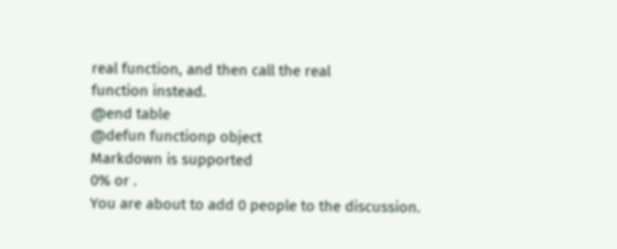real function, and then call the real
function instead.
@end table
@defun functionp object
Markdown is supported
0% or .
You are about to add 0 people to the discussion.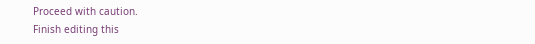Proceed with caution.
Finish editing this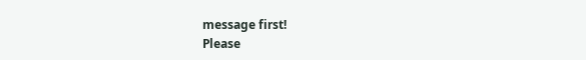message first!
Please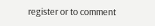register or to comment